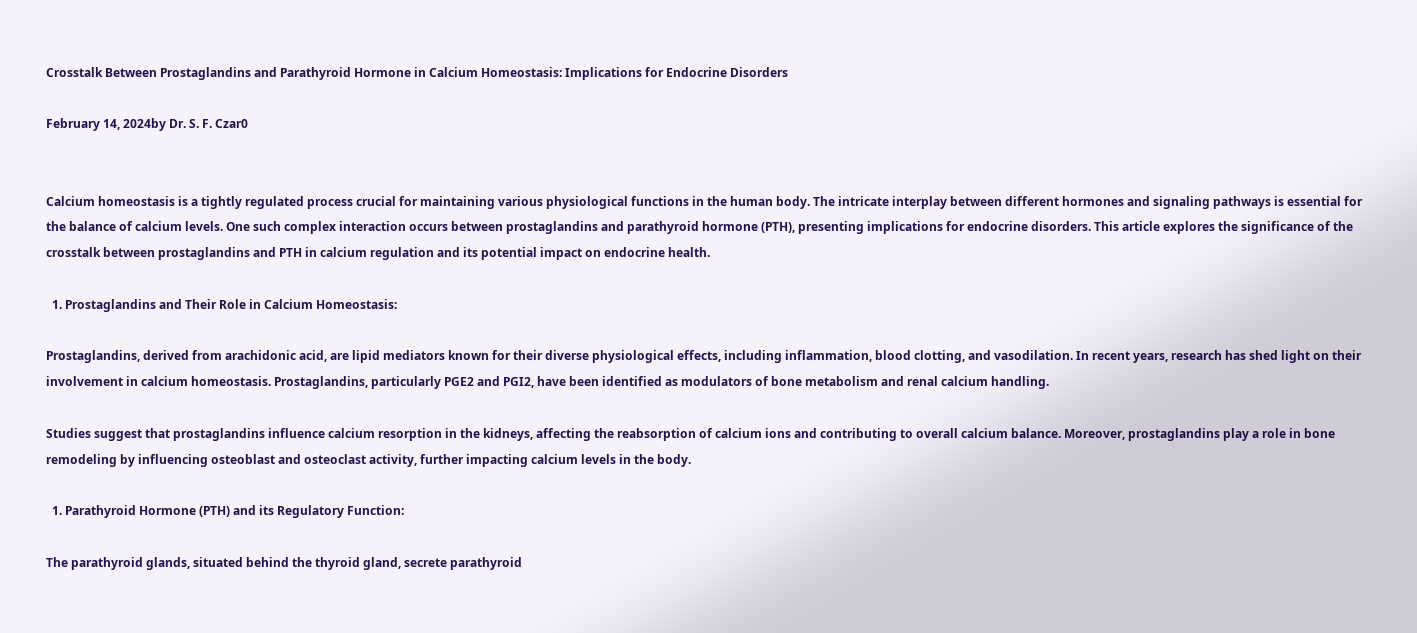Crosstalk Between Prostaglandins and Parathyroid Hormone in Calcium Homeostasis: Implications for Endocrine Disorders

February 14, 2024by Dr. S. F. Czar0


Calcium homeostasis is a tightly regulated process crucial for maintaining various physiological functions in the human body. The intricate interplay between different hormones and signaling pathways is essential for the balance of calcium levels. One such complex interaction occurs between prostaglandins and parathyroid hormone (PTH), presenting implications for endocrine disorders. This article explores the significance of the crosstalk between prostaglandins and PTH in calcium regulation and its potential impact on endocrine health.

  1. Prostaglandins and Their Role in Calcium Homeostasis:

Prostaglandins, derived from arachidonic acid, are lipid mediators known for their diverse physiological effects, including inflammation, blood clotting, and vasodilation. In recent years, research has shed light on their involvement in calcium homeostasis. Prostaglandins, particularly PGE2 and PGI2, have been identified as modulators of bone metabolism and renal calcium handling.

Studies suggest that prostaglandins influence calcium resorption in the kidneys, affecting the reabsorption of calcium ions and contributing to overall calcium balance. Moreover, prostaglandins play a role in bone remodeling by influencing osteoblast and osteoclast activity, further impacting calcium levels in the body.

  1. Parathyroid Hormone (PTH) and its Regulatory Function:

The parathyroid glands, situated behind the thyroid gland, secrete parathyroid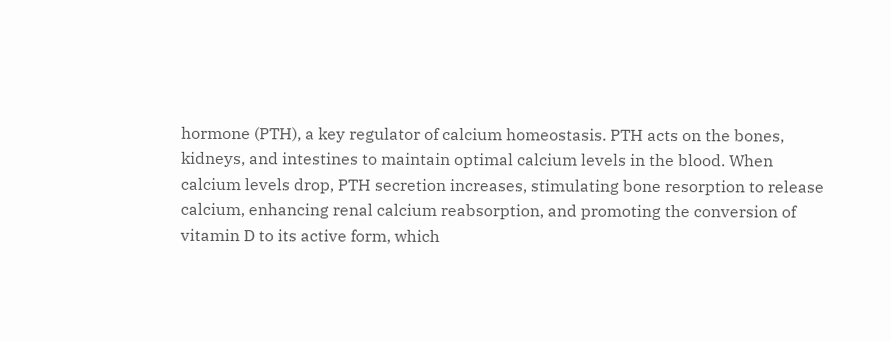hormone (PTH), a key regulator of calcium homeostasis. PTH acts on the bones, kidneys, and intestines to maintain optimal calcium levels in the blood. When calcium levels drop, PTH secretion increases, stimulating bone resorption to release calcium, enhancing renal calcium reabsorption, and promoting the conversion of vitamin D to its active form, which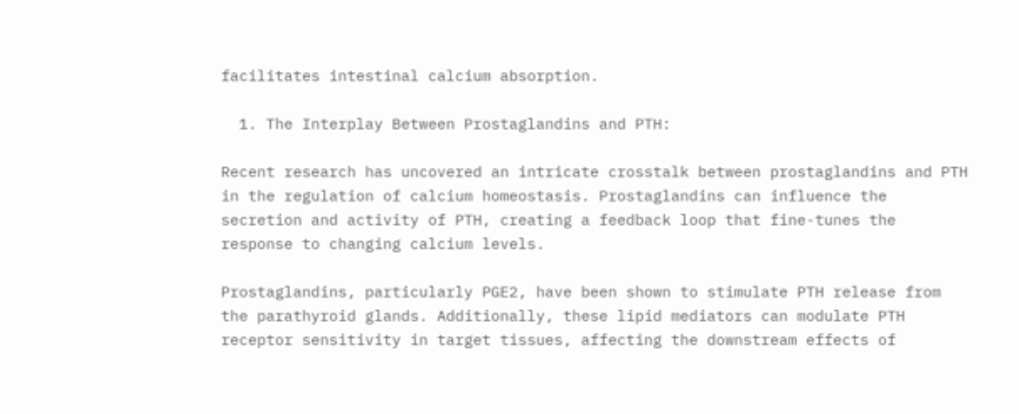facilitates intestinal calcium absorption.

  1. The Interplay Between Prostaglandins and PTH:

Recent research has uncovered an intricate crosstalk between prostaglandins and PTH in the regulation of calcium homeostasis. Prostaglandins can influence the secretion and activity of PTH, creating a feedback loop that fine-tunes the response to changing calcium levels.

Prostaglandins, particularly PGE2, have been shown to stimulate PTH release from the parathyroid glands. Additionally, these lipid mediators can modulate PTH receptor sensitivity in target tissues, affecting the downstream effects of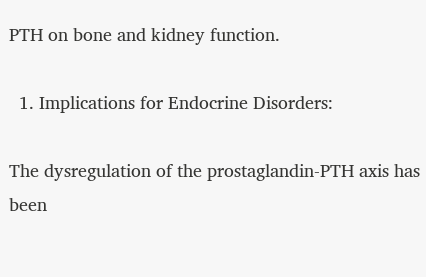PTH on bone and kidney function.

  1. Implications for Endocrine Disorders:

The dysregulation of the prostaglandin-PTH axis has been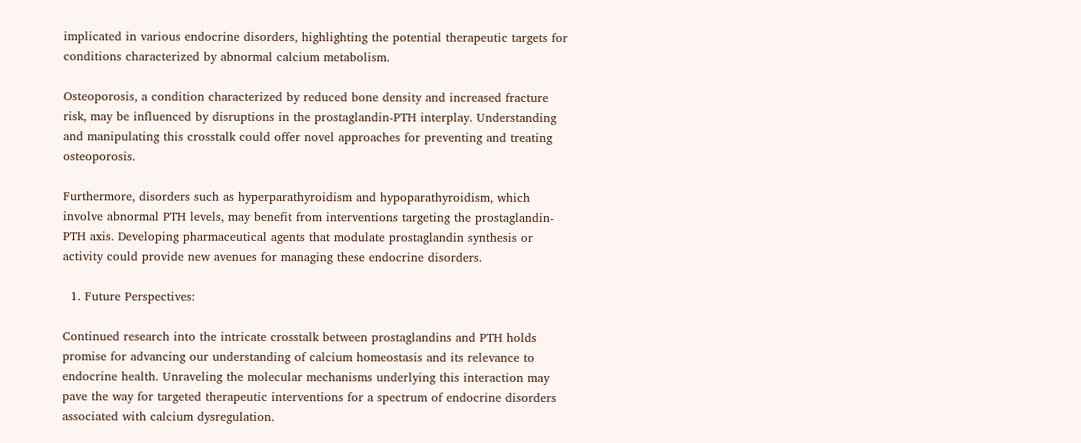implicated in various endocrine disorders, highlighting the potential therapeutic targets for conditions characterized by abnormal calcium metabolism.

Osteoporosis, a condition characterized by reduced bone density and increased fracture risk, may be influenced by disruptions in the prostaglandin-PTH interplay. Understanding and manipulating this crosstalk could offer novel approaches for preventing and treating osteoporosis.

Furthermore, disorders such as hyperparathyroidism and hypoparathyroidism, which involve abnormal PTH levels, may benefit from interventions targeting the prostaglandin-PTH axis. Developing pharmaceutical agents that modulate prostaglandin synthesis or activity could provide new avenues for managing these endocrine disorders.

  1. Future Perspectives:

Continued research into the intricate crosstalk between prostaglandins and PTH holds promise for advancing our understanding of calcium homeostasis and its relevance to endocrine health. Unraveling the molecular mechanisms underlying this interaction may pave the way for targeted therapeutic interventions for a spectrum of endocrine disorders associated with calcium dysregulation.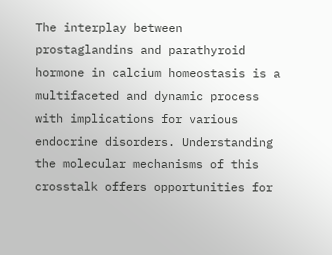The interplay between prostaglandins and parathyroid hormone in calcium homeostasis is a multifaceted and dynamic process with implications for various endocrine disorders. Understanding the molecular mechanisms of this crosstalk offers opportunities for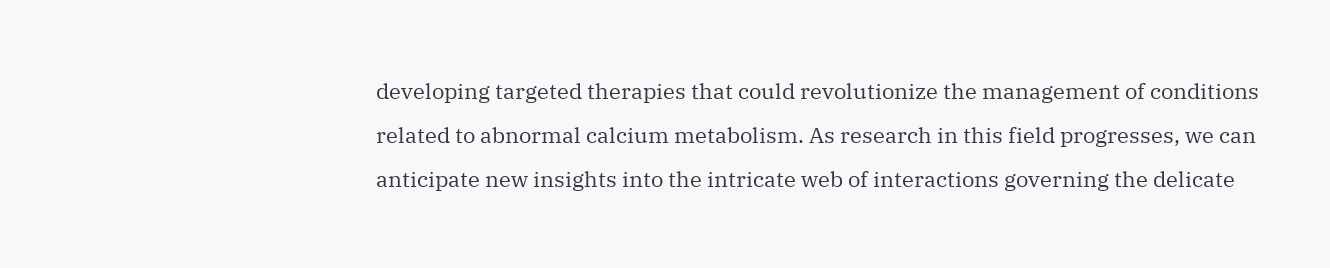developing targeted therapies that could revolutionize the management of conditions related to abnormal calcium metabolism. As research in this field progresses, we can anticipate new insights into the intricate web of interactions governing the delicate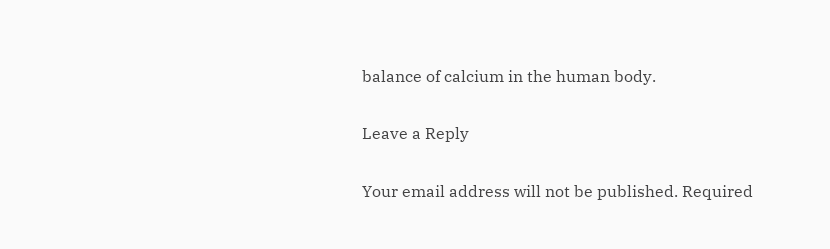balance of calcium in the human body.

Leave a Reply

Your email address will not be published. Required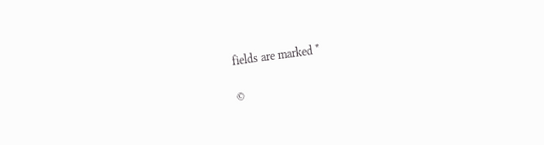fields are marked *

©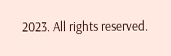2023. All rights reserved.